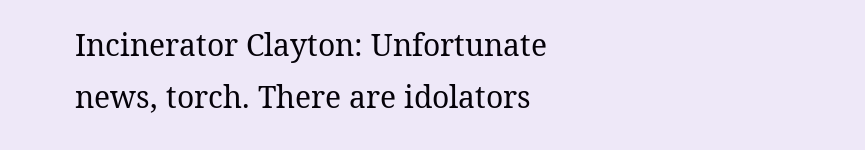Incinerator Clayton: Unfortunate news, torch. There are idolators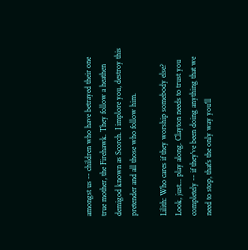amongst us -- children who have betrayed their one true mother, the Firehawk. They follow a heathen demigod known as Scorch. I implore you, destroy this pretender and all those who follow him.

Lilith: Who cares if they worship somebody else? Look, just... play along. Clayton needs to trust you completely -- if they've been doing anything that we need to stop, that's the only way you'll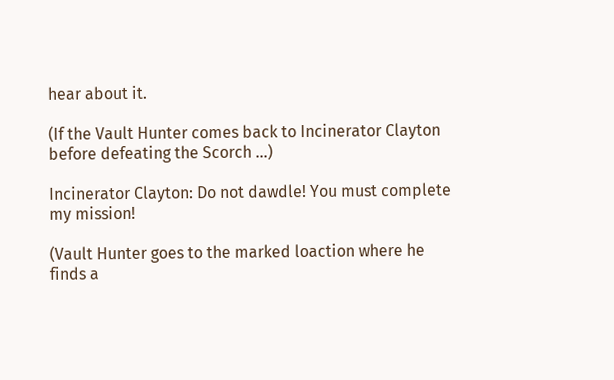hear about it.

(If the Vault Hunter comes back to Incinerator Clayton before defeating the Scorch ...)

Incinerator Clayton: Do not dawdle! You must complete my mission!

(Vault Hunter goes to the marked loaction where he finds a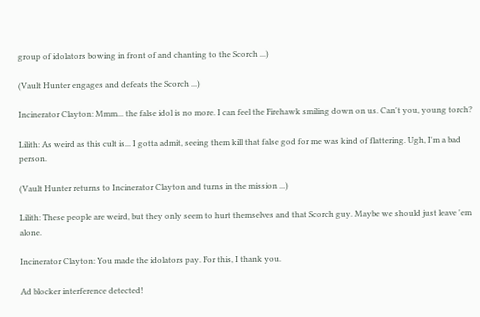group of idolators bowing in front of and chanting to the Scorch ...)

(Vault Hunter engages and defeats the Scorch ...)

Incinerator Clayton: Mmm... the false idol is no more. I can feel the Firehawk smiling down on us. Can't you, young torch?

Lilith: As weird as this cult is... I gotta admit, seeing them kill that false god for me was kind of flattering. Ugh, I'm a bad person.

(Vault Hunter returns to Incinerator Clayton and turns in the mission ...)

Lilith: These people are weird, but they only seem to hurt themselves and that Scorch guy. Maybe we should just leave 'em alone.

Incinerator Clayton: You made the idolators pay. For this, I thank you.

Ad blocker interference detected!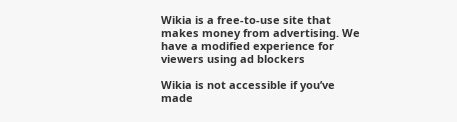Wikia is a free-to-use site that makes money from advertising. We have a modified experience for viewers using ad blockers

Wikia is not accessible if you’ve made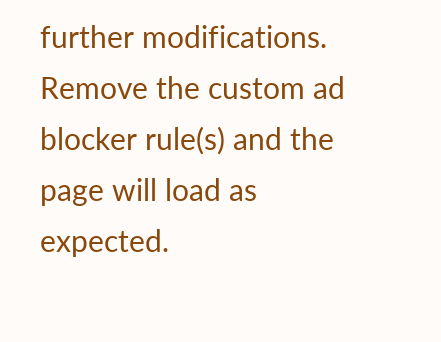further modifications. Remove the custom ad blocker rule(s) and the page will load as expected.